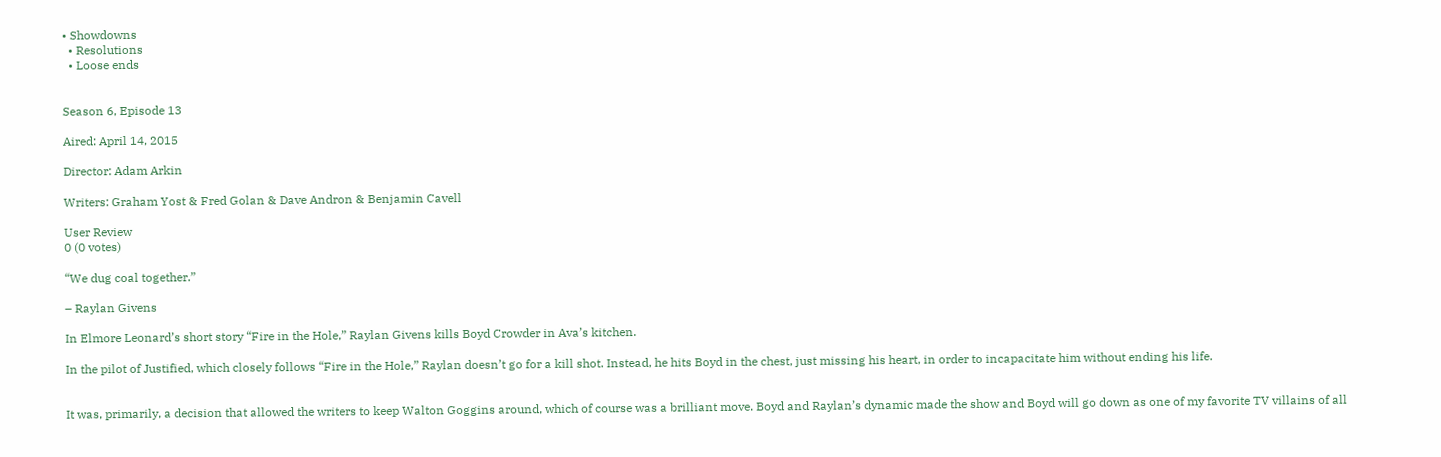• Showdowns
  • Resolutions
  • Loose ends


Season 6, Episode 13

Aired: April 14, 2015

Director: Adam Arkin

Writers: Graham Yost & Fred Golan & Dave Andron & Benjamin Cavell

User Review
0 (0 votes)

“We dug coal together.”

– Raylan Givens

In Elmore Leonard’s short story “Fire in the Hole,” Raylan Givens kills Boyd Crowder in Ava’s kitchen.

In the pilot of Justified, which closely follows “Fire in the Hole,” Raylan doesn’t go for a kill shot. Instead, he hits Boyd in the chest, just missing his heart, in order to incapacitate him without ending his life.


It was, primarily, a decision that allowed the writers to keep Walton Goggins around, which of course was a brilliant move. Boyd and Raylan’s dynamic made the show and Boyd will go down as one of my favorite TV villains of all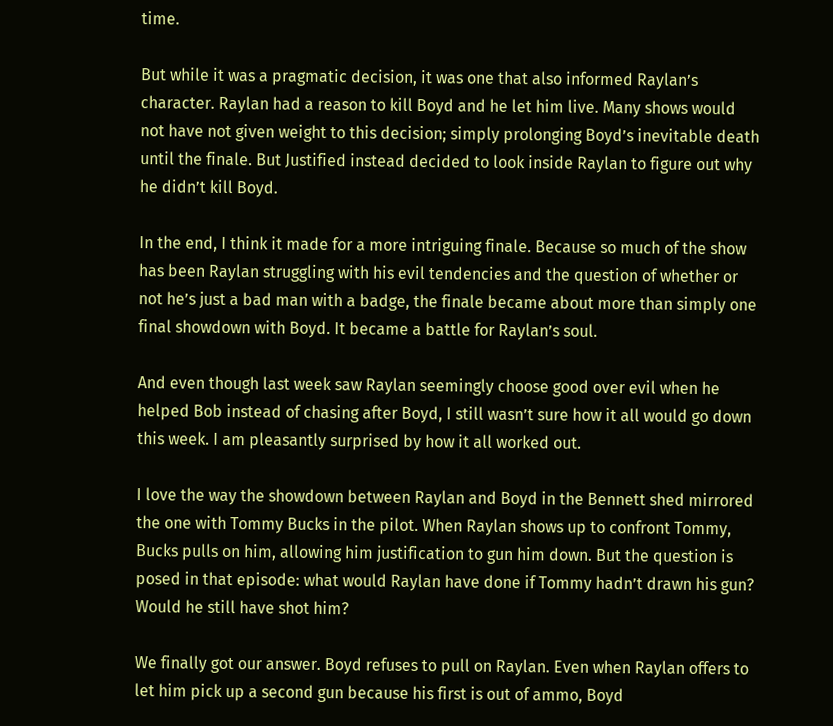time.

But while it was a pragmatic decision, it was one that also informed Raylan’s character. Raylan had a reason to kill Boyd and he let him live. Many shows would not have not given weight to this decision; simply prolonging Boyd’s inevitable death until the finale. But Justified instead decided to look inside Raylan to figure out why he didn’t kill Boyd.

In the end, I think it made for a more intriguing finale. Because so much of the show has been Raylan struggling with his evil tendencies and the question of whether or not he’s just a bad man with a badge, the finale became about more than simply one final showdown with Boyd. It became a battle for Raylan’s soul.

And even though last week saw Raylan seemingly choose good over evil when he helped Bob instead of chasing after Boyd, I still wasn’t sure how it all would go down this week. I am pleasantly surprised by how it all worked out.

I love the way the showdown between Raylan and Boyd in the Bennett shed mirrored the one with Tommy Bucks in the pilot. When Raylan shows up to confront Tommy, Bucks pulls on him, allowing him justification to gun him down. But the question is posed in that episode: what would Raylan have done if Tommy hadn’t drawn his gun? Would he still have shot him?

We finally got our answer. Boyd refuses to pull on Raylan. Even when Raylan offers to let him pick up a second gun because his first is out of ammo, Boyd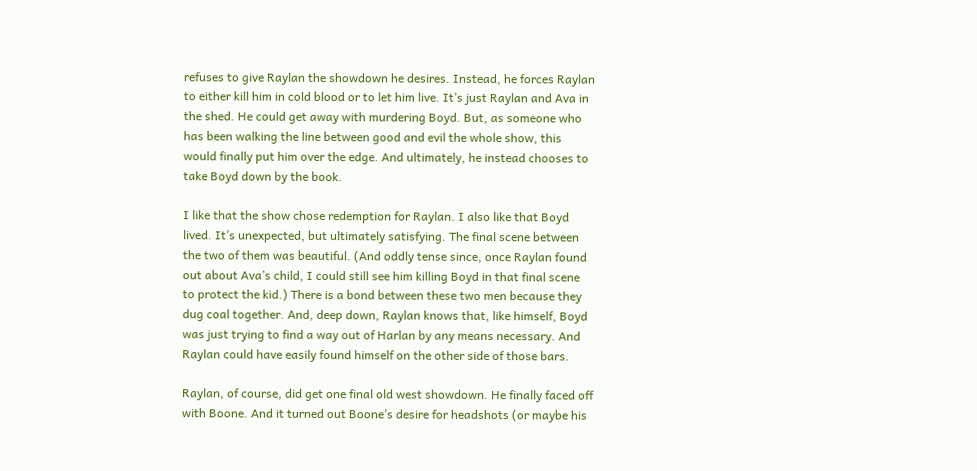refuses to give Raylan the showdown he desires. Instead, he forces Raylan to either kill him in cold blood or to let him live. It’s just Raylan and Ava in the shed. He could get away with murdering Boyd. But, as someone who has been walking the line between good and evil the whole show, this would finally put him over the edge. And ultimately, he instead chooses to take Boyd down by the book.

I like that the show chose redemption for Raylan. I also like that Boyd lived. It’s unexpected, but ultimately satisfying. The final scene between the two of them was beautiful. (And oddly tense since, once Raylan found out about Ava’s child, I could still see him killing Boyd in that final scene to protect the kid.) There is a bond between these two men because they dug coal together. And, deep down, Raylan knows that, like himself, Boyd was just trying to find a way out of Harlan by any means necessary. And Raylan could have easily found himself on the other side of those bars.

Raylan, of course, did get one final old west showdown. He finally faced off with Boone. And it turned out Boone’s desire for headshots (or maybe his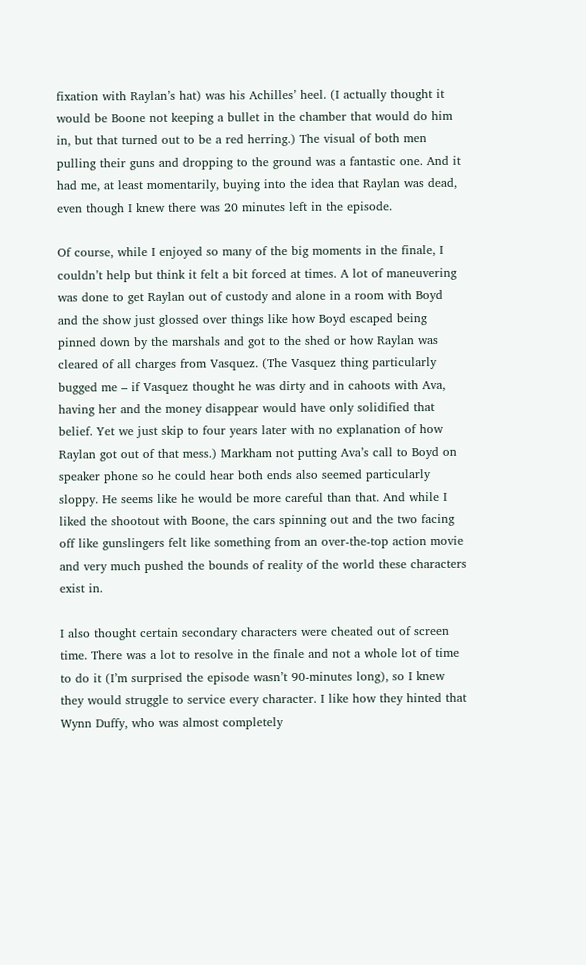fixation with Raylan’s hat) was his Achilles’ heel. (I actually thought it would be Boone not keeping a bullet in the chamber that would do him in, but that turned out to be a red herring.) The visual of both men pulling their guns and dropping to the ground was a fantastic one. And it had me, at least momentarily, buying into the idea that Raylan was dead, even though I knew there was 20 minutes left in the episode.

Of course, while I enjoyed so many of the big moments in the finale, I couldn’t help but think it felt a bit forced at times. A lot of maneuvering was done to get Raylan out of custody and alone in a room with Boyd and the show just glossed over things like how Boyd escaped being pinned down by the marshals and got to the shed or how Raylan was cleared of all charges from Vasquez. (The Vasquez thing particularly bugged me – if Vasquez thought he was dirty and in cahoots with Ava, having her and the money disappear would have only solidified that belief. Yet we just skip to four years later with no explanation of how Raylan got out of that mess.) Markham not putting Ava’s call to Boyd on speaker phone so he could hear both ends also seemed particularly sloppy. He seems like he would be more careful than that. And while I liked the shootout with Boone, the cars spinning out and the two facing off like gunslingers felt like something from an over-the-top action movie and very much pushed the bounds of reality of the world these characters exist in.

I also thought certain secondary characters were cheated out of screen time. There was a lot to resolve in the finale and not a whole lot of time to do it (I’m surprised the episode wasn’t 90-minutes long), so I knew they would struggle to service every character. I like how they hinted that Wynn Duffy, who was almost completely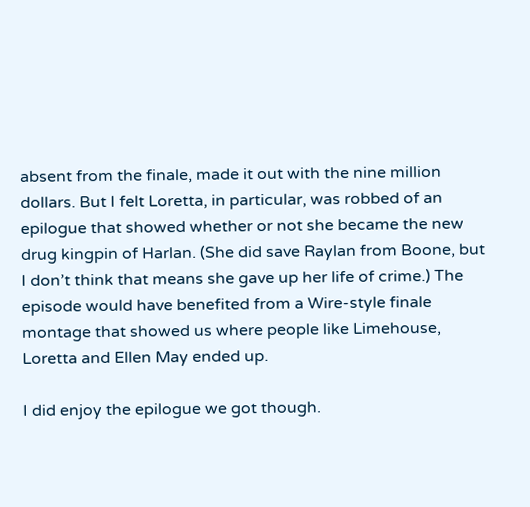absent from the finale, made it out with the nine million dollars. But I felt Loretta, in particular, was robbed of an epilogue that showed whether or not she became the new drug kingpin of Harlan. (She did save Raylan from Boone, but I don’t think that means she gave up her life of crime.) The episode would have benefited from a Wire-style finale montage that showed us where people like Limehouse, Loretta and Ellen May ended up.

I did enjoy the epilogue we got though.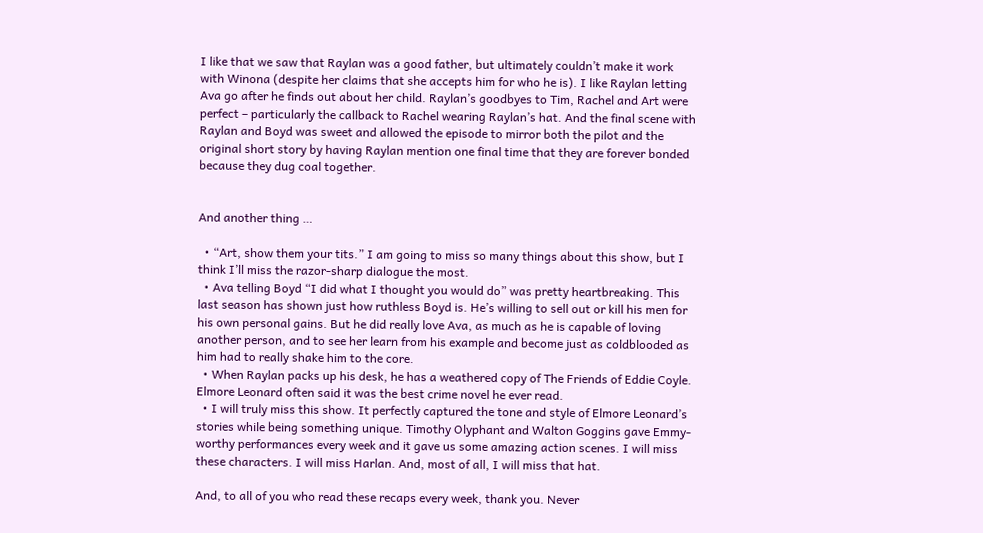I like that we saw that Raylan was a good father, but ultimately couldn’t make it work with Winona (despite her claims that she accepts him for who he is). I like Raylan letting Ava go after he finds out about her child. Raylan’s goodbyes to Tim, Rachel and Art were perfect – particularly the callback to Rachel wearing Raylan’s hat. And the final scene with Raylan and Boyd was sweet and allowed the episode to mirror both the pilot and the original short story by having Raylan mention one final time that they are forever bonded because they dug coal together.


And another thing …

  • “Art, show them your tits.” I am going to miss so many things about this show, but I think I’ll miss the razor-sharp dialogue the most.
  • Ava telling Boyd “I did what I thought you would do” was pretty heartbreaking. This last season has shown just how ruthless Boyd is. He’s willing to sell out or kill his men for his own personal gains. But he did really love Ava, as much as he is capable of loving another person, and to see her learn from his example and become just as coldblooded as him had to really shake him to the core.
  • When Raylan packs up his desk, he has a weathered copy of The Friends of Eddie Coyle. Elmore Leonard often said it was the best crime novel he ever read.
  • I will truly miss this show. It perfectly captured the tone and style of Elmore Leonard’s stories while being something unique. Timothy Olyphant and Walton Goggins gave Emmy-worthy performances every week and it gave us some amazing action scenes. I will miss these characters. I will miss Harlan. And, most of all, I will miss that hat.

And, to all of you who read these recaps every week, thank you. Never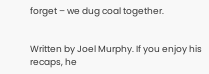forget – we dug coal together.


Written by Joel Murphy. If you enjoy his recaps, he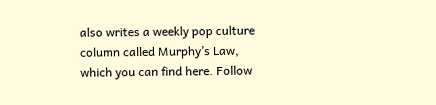also writes a weekly pop culture column called Murphy’s Law, which you can find here. Follow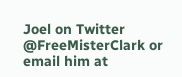Joel on Twitter @FreeMisterClark or email him at